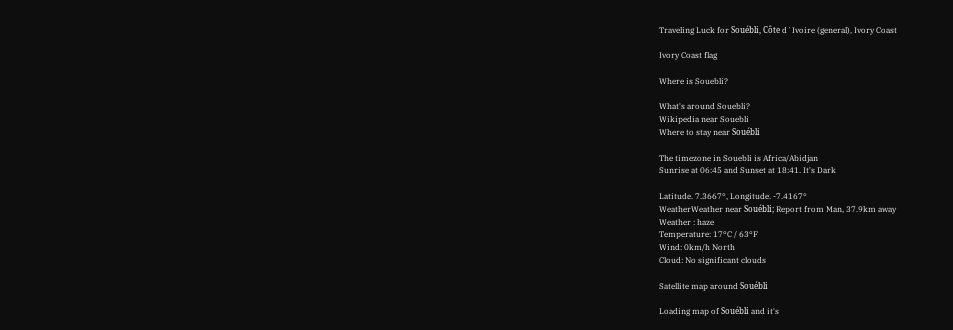Traveling Luck for Souébli, Côte dʼIvoire (general), Ivory Coast

Ivory Coast flag

Where is Souebli?

What's around Souebli?
Wikipedia near Souebli
Where to stay near Souébli

The timezone in Souebli is Africa/Abidjan
Sunrise at 06:45 and Sunset at 18:41. It's Dark

Latitude. 7.3667°, Longitude. -7.4167°
WeatherWeather near Souébli; Report from Man, 37.9km away
Weather : haze
Temperature: 17°C / 63°F
Wind: 0km/h North
Cloud: No significant clouds

Satellite map around Souébli

Loading map of Souébli and it's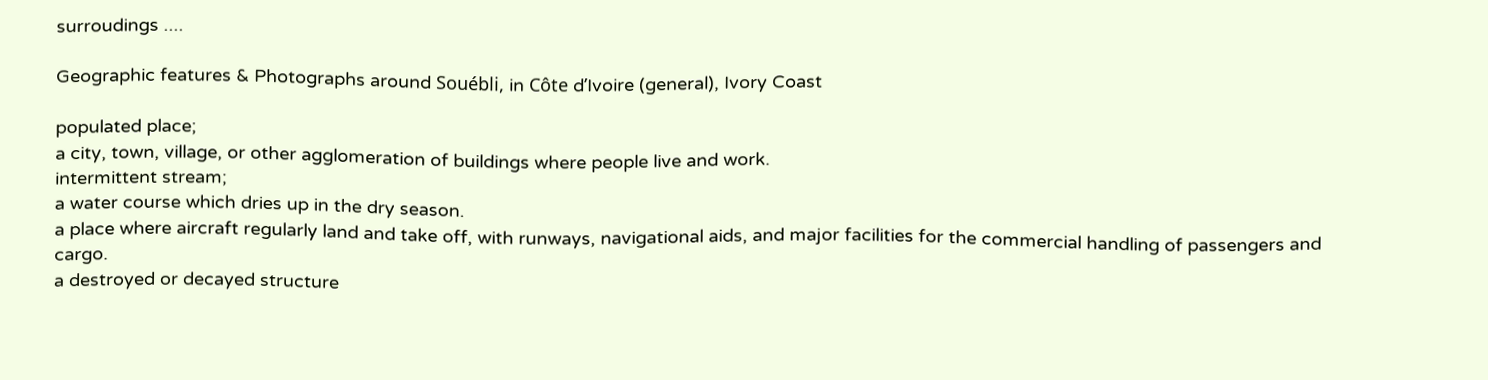surroudings ....

Geographic features & Photographs around Souébli, in Côte dʼIvoire (general), Ivory Coast

populated place;
a city, town, village, or other agglomeration of buildings where people live and work.
intermittent stream;
a water course which dries up in the dry season.
a place where aircraft regularly land and take off, with runways, navigational aids, and major facilities for the commercial handling of passengers and cargo.
a destroyed or decayed structure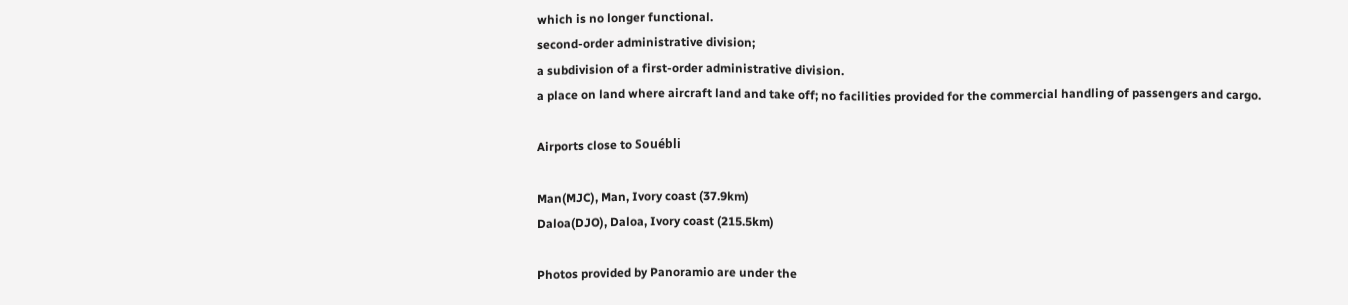which is no longer functional.
second-order administrative division;
a subdivision of a first-order administrative division.
a place on land where aircraft land and take off; no facilities provided for the commercial handling of passengers and cargo.

Airports close to Souébli

Man(MJC), Man, Ivory coast (37.9km)
Daloa(DJO), Daloa, Ivory coast (215.5km)

Photos provided by Panoramio are under the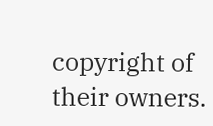copyright of their owners.